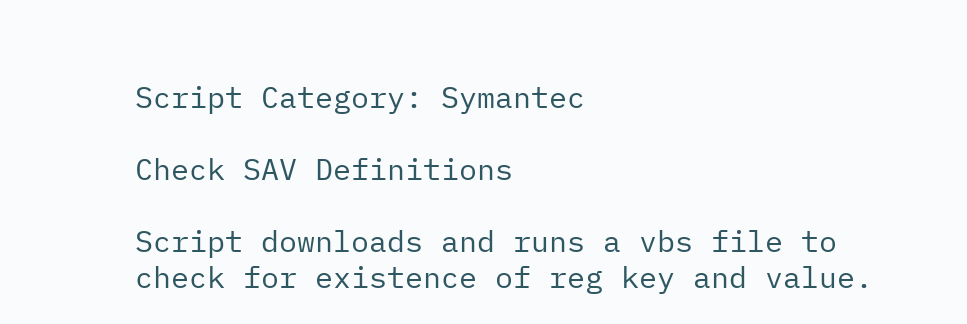Script Category: Symantec

Check SAV Definitions

Script downloads and runs a vbs file to check for existence of reg key and value.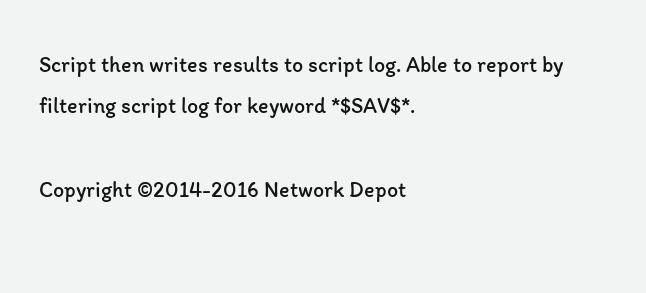Script then writes results to script log. Able to report by filtering script log for keyword *$SAV$*.

Copyright ©2014-2016 Network Depot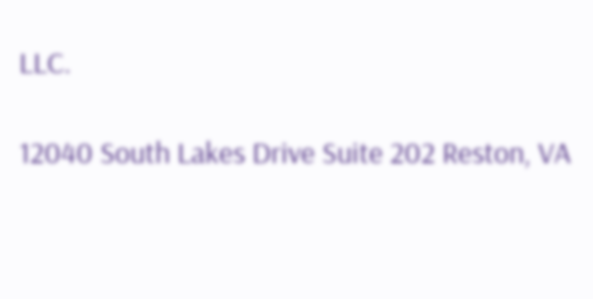LLC.

12040 South Lakes Drive Suite 202 Reston, VA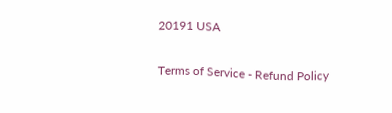20191 USA

Terms of Service - Refund Policy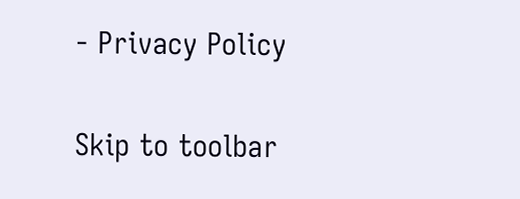- Privacy Policy

Skip to toolbar